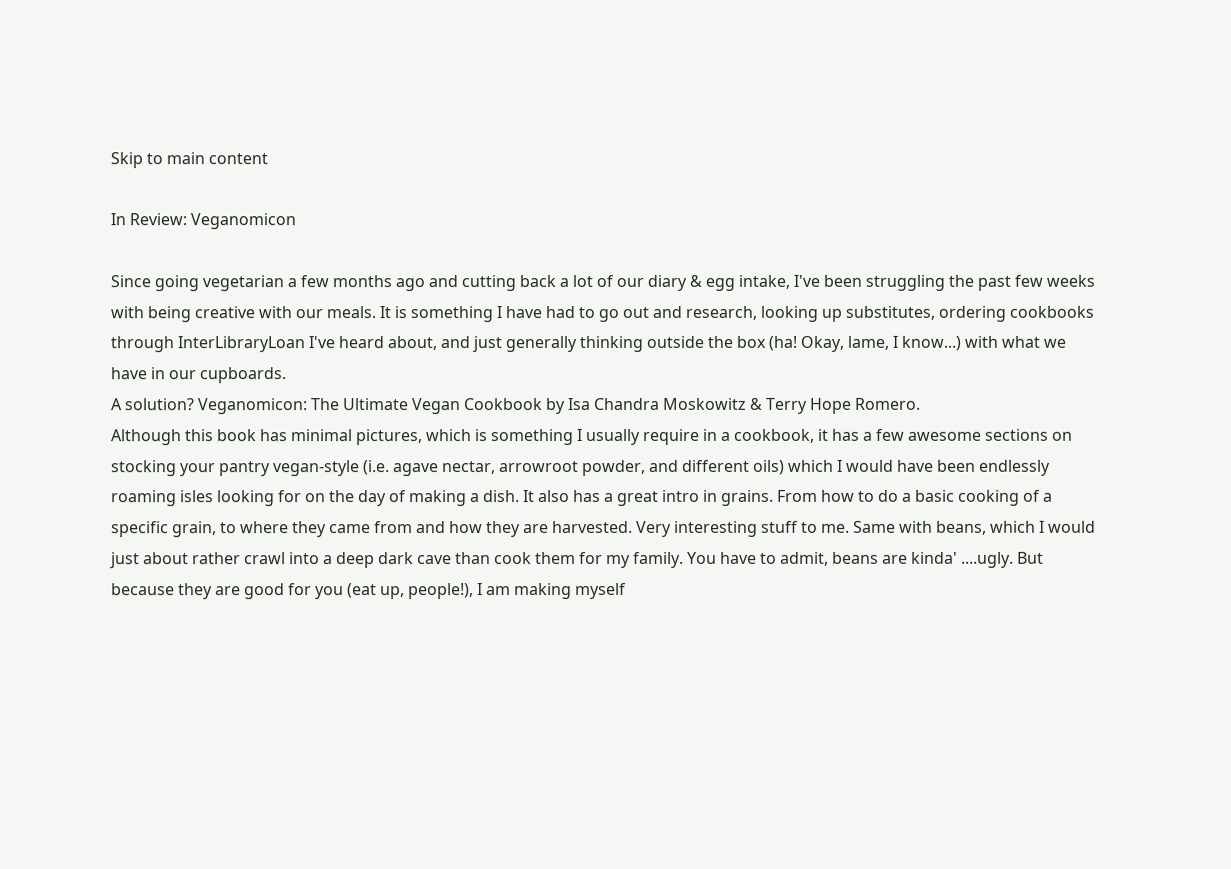Skip to main content

In Review: Veganomicon

Since going vegetarian a few months ago and cutting back a lot of our diary & egg intake, I've been struggling the past few weeks with being creative with our meals. It is something I have had to go out and research, looking up substitutes, ordering cookbooks through InterLibraryLoan I've heard about, and just generally thinking outside the box (ha! Okay, lame, I know...) with what we have in our cupboards.
A solution? Veganomicon: The Ultimate Vegan Cookbook by Isa Chandra Moskowitz & Terry Hope Romero.
Although this book has minimal pictures, which is something I usually require in a cookbook, it has a few awesome sections on stocking your pantry vegan-style (i.e. agave nectar, arrowroot powder, and different oils) which I would have been endlessly roaming isles looking for on the day of making a dish. It also has a great intro in grains. From how to do a basic cooking of a specific grain, to where they came from and how they are harvested. Very interesting stuff to me. Same with beans, which I would just about rather crawl into a deep dark cave than cook them for my family. You have to admit, beans are kinda' ....ugly. But because they are good for you (eat up, people!), I am making myself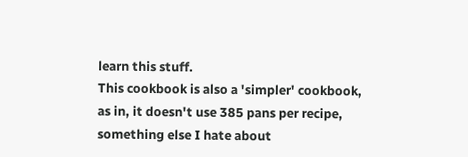learn this stuff.
This cookbook is also a 'simpler' cookbook, as in, it doesn't use 385 pans per recipe, something else I hate about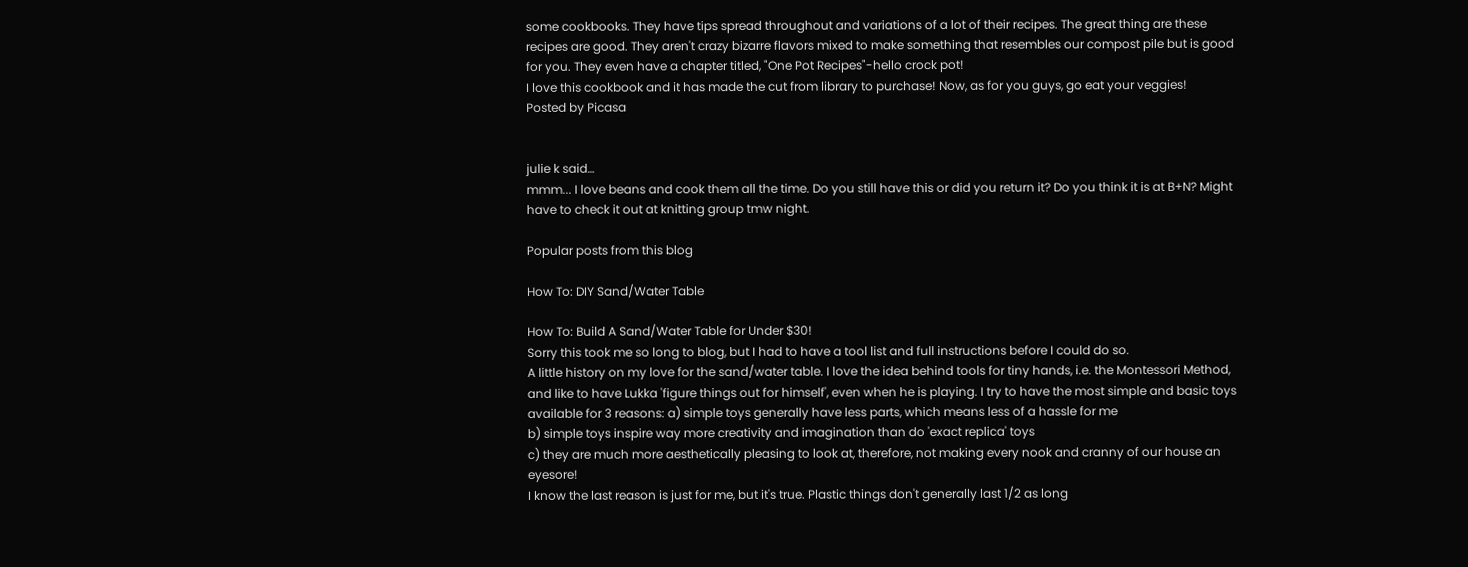some cookbooks. They have tips spread throughout and variations of a lot of their recipes. The great thing are these recipes are good. They aren't crazy bizarre flavors mixed to make something that resembles our compost pile but is good for you. They even have a chapter titled, "One Pot Recipes"-hello crock pot!
I love this cookbook and it has made the cut from library to purchase! Now, as for you guys, go eat your veggies!
Posted by Picasa


julie k said…
mmm... I love beans and cook them all the time. Do you still have this or did you return it? Do you think it is at B+N? Might have to check it out at knitting group tmw night.

Popular posts from this blog

How To: DIY Sand/Water Table

How To: Build A Sand/Water Table for Under $30!
Sorry this took me so long to blog, but I had to have a tool list and full instructions before I could do so.
A little history on my love for the sand/water table. I love the idea behind tools for tiny hands, i.e. the Montessori Method, and like to have Lukka 'figure things out for himself', even when he is playing. I try to have the most simple and basic toys available for 3 reasons: a) simple toys generally have less parts, which means less of a hassle for me
b) simple toys inspire way more creativity and imagination than do 'exact replica' toys
c) they are much more aesthetically pleasing to look at, therefore, not making every nook and cranny of our house an eyesore!
I know the last reason is just for me, but it's true. Plastic things don't generally last 1/2 as long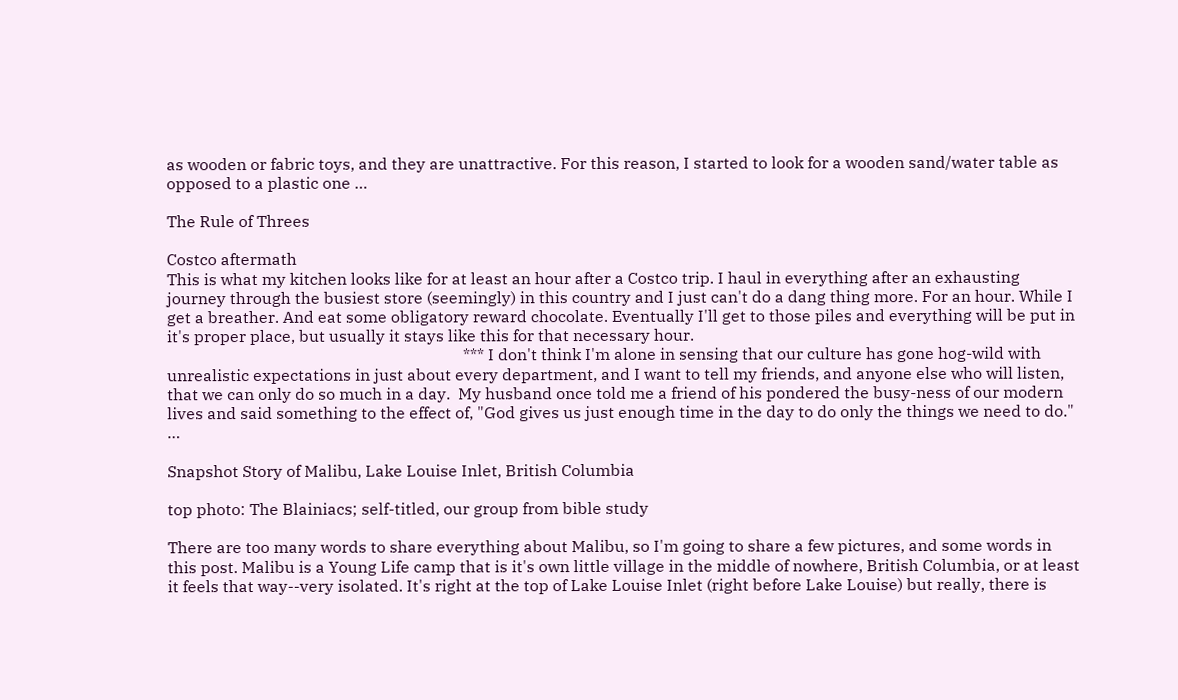as wooden or fabric toys, and they are unattractive. For this reason, I started to look for a wooden sand/water table as opposed to a plastic one …

The Rule of Threes

Costco aftermath
This is what my kitchen looks like for at least an hour after a Costco trip. I haul in everything after an exhausting journey through the busiest store (seemingly) in this country and I just can't do a dang thing more. For an hour. While I get a breather. And eat some obligatory reward chocolate. Eventually I'll get to those piles and everything will be put in it's proper place, but usually it stays like this for that necessary hour.
                                                                          *** I don't think I'm alone in sensing that our culture has gone hog-wild with unrealistic expectations in just about every department, and I want to tell my friends, and anyone else who will listen, that we can only do so much in a day.  My husband once told me a friend of his pondered the busy-ness of our modern lives and said something to the effect of, "God gives us just enough time in the day to do only the things we need to do." …

Snapshot Story of Malibu, Lake Louise Inlet, British Columbia

top photo: The Blainiacs; self-titled, our group from bible study

There are too many words to share everything about Malibu, so I'm going to share a few pictures, and some words in this post. Malibu is a Young Life camp that is it's own little village in the middle of nowhere, British Columbia, or at least it feels that way--very isolated. It's right at the top of Lake Louise Inlet (right before Lake Louise) but really, there is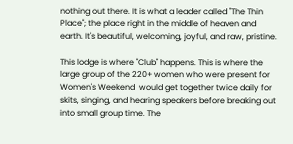nothing out there. It is what a leader called "The Thin Place"; the place right in the middle of heaven and earth. It's beautiful, welcoming, joyful, and raw, pristine.

This lodge is where "Club" happens. This is where the large group of the 220+ women who were present for Women's Weekend  would get together twice daily for skits, singing, and hearing speakers before breaking out into small group time. The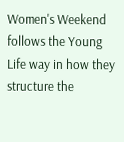Women's Weekend follows the Young Life way in how they structure the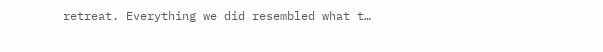retreat. Everything we did resembled what t…